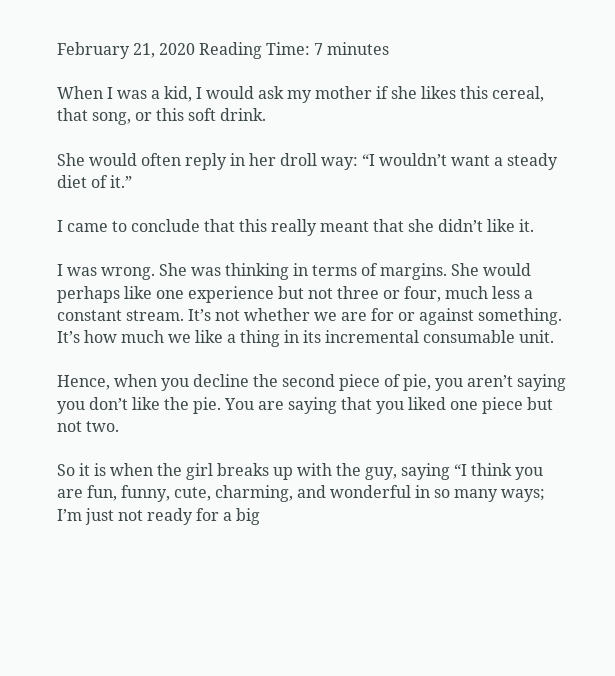February 21, 2020 Reading Time: 7 minutes

When I was a kid, I would ask my mother if she likes this cereal, that song, or this soft drink.

She would often reply in her droll way: “I wouldn’t want a steady diet of it.”

I came to conclude that this really meant that she didn’t like it.

I was wrong. She was thinking in terms of margins. She would perhaps like one experience but not three or four, much less a constant stream. It’s not whether we are for or against something. It’s how much we like a thing in its incremental consumable unit.

Hence, when you decline the second piece of pie, you aren’t saying you don’t like the pie. You are saying that you liked one piece but not two.

So it is when the girl breaks up with the guy, saying “I think you are fun, funny, cute, charming, and wonderful in so many ways; I’m just not ready for a big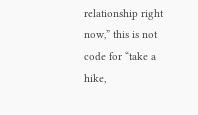relationship right now,” this is not code for “take a hike,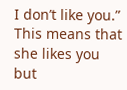I don’t like you.” This means that she likes you but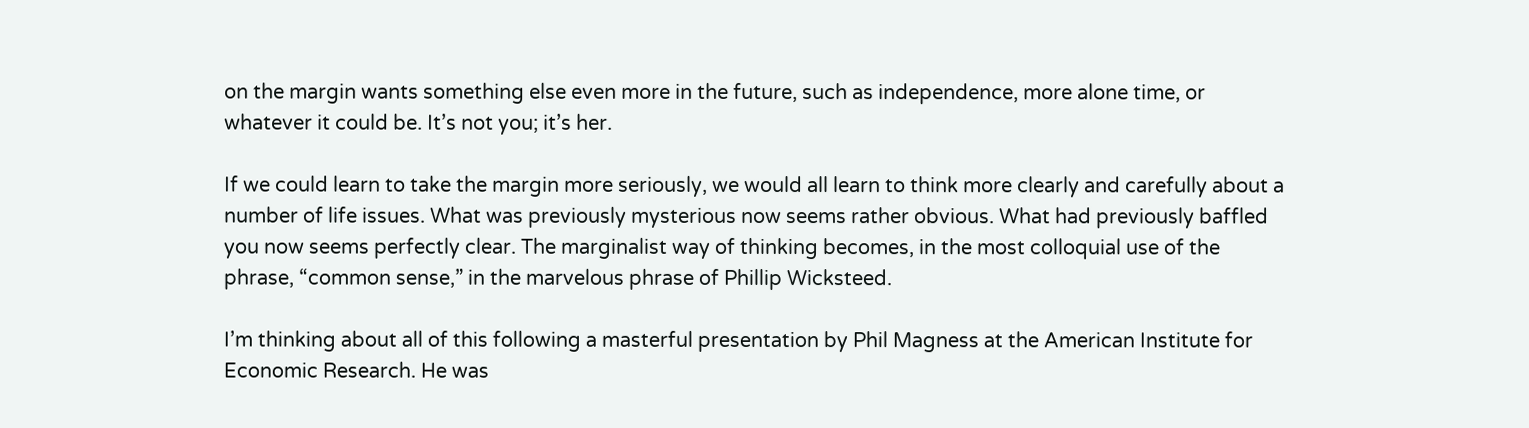on the margin wants something else even more in the future, such as independence, more alone time, or whatever it could be. It’s not you; it’s her.

If we could learn to take the margin more seriously, we would all learn to think more clearly and carefully about a number of life issues. What was previously mysterious now seems rather obvious. What had previously baffled you now seems perfectly clear. The marginalist way of thinking becomes, in the most colloquial use of the phrase, “common sense,” in the marvelous phrase of Phillip Wicksteed.

I’m thinking about all of this following a masterful presentation by Phil Magness at the American Institute for Economic Research. He was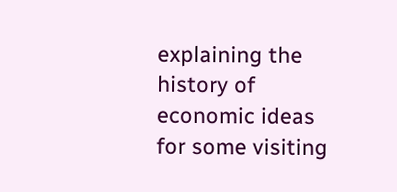explaining the history of economic ideas for some visiting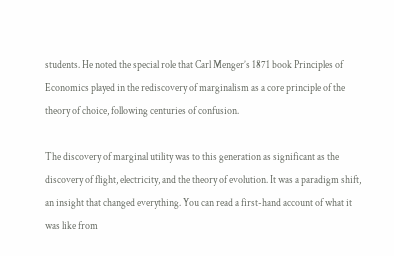students. He noted the special role that Carl Menger’s 1871 book Principles of Economics played in the rediscovery of marginalism as a core principle of the theory of choice, following centuries of confusion.

The discovery of marginal utility was to this generation as significant as the discovery of flight, electricity, and the theory of evolution. It was a paradigm shift, an insight that changed everything. You can read a first-hand account of what it was like from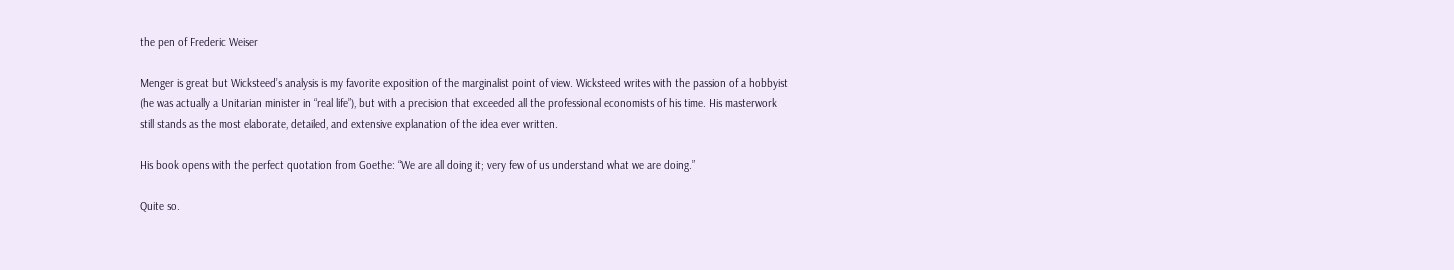the pen of Frederic Weiser

Menger is great but Wicksteed’s analysis is my favorite exposition of the marginalist point of view. Wicksteed writes with the passion of a hobbyist (he was actually a Unitarian minister in “real life”), but with a precision that exceeded all the professional economists of his time. His masterwork still stands as the most elaborate, detailed, and extensive explanation of the idea ever written.

His book opens with the perfect quotation from Goethe: “We are all doing it; very few of us understand what we are doing.”

Quite so.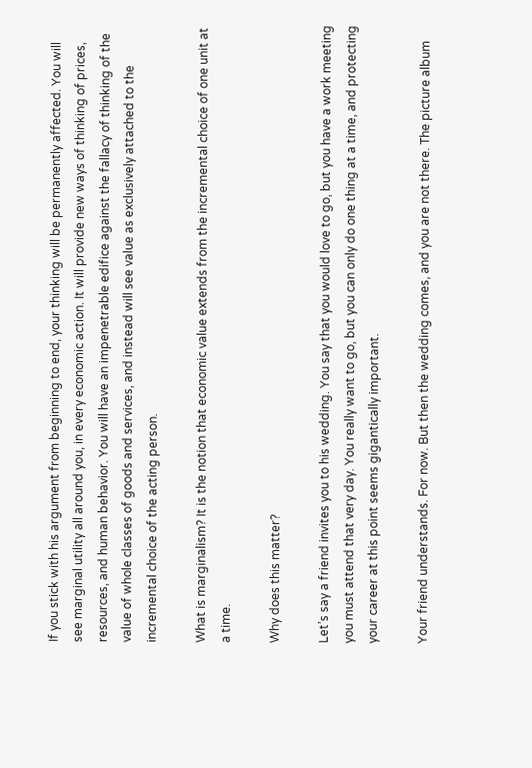If you stick with his argument from beginning to end, your thinking will be permanently affected. You will see marginal utility all around you, in every economic action. It will provide new ways of thinking of prices, resources, and human behavior. You will have an impenetrable edifice against the fallacy of thinking of the value of whole classes of goods and services, and instead will see value as exclusively attached to the incremental choice of the acting person.

What is marginalism? It is the notion that economic value extends from the incremental choice of one unit at a time.

Why does this matter?

Let’s say a friend invites you to his wedding. You say that you would love to go, but you have a work meeting you must attend that very day. You really want to go, but you can only do one thing at a time, and protecting your career at this point seems gigantically important.

Your friend understands. For now. But then the wedding comes, and you are not there. The picture album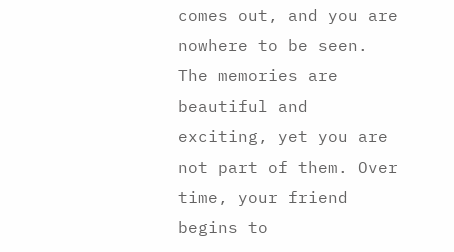comes out, and you are nowhere to be seen. The memories are beautiful and exciting, yet you are not part of them. Over time, your friend begins to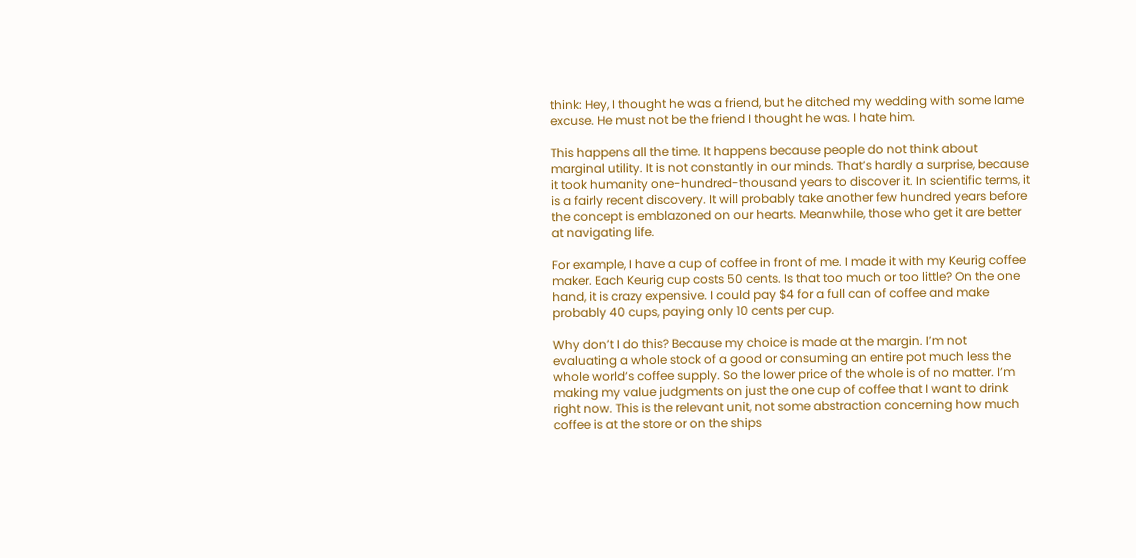think: Hey, I thought he was a friend, but he ditched my wedding with some lame excuse. He must not be the friend I thought he was. I hate him.

This happens all the time. It happens because people do not think about marginal utility. It is not constantly in our minds. That’s hardly a surprise, because it took humanity one-hundred-thousand years to discover it. In scientific terms, it is a fairly recent discovery. It will probably take another few hundred years before the concept is emblazoned on our hearts. Meanwhile, those who get it are better at navigating life.

For example, I have a cup of coffee in front of me. I made it with my Keurig coffee maker. Each Keurig cup costs 50 cents. Is that too much or too little? On the one hand, it is crazy expensive. I could pay $4 for a full can of coffee and make probably 40 cups, paying only 10 cents per cup.

Why don’t I do this? Because my choice is made at the margin. I’m not evaluating a whole stock of a good or consuming an entire pot much less the whole world’s coffee supply. So the lower price of the whole is of no matter. I’m making my value judgments on just the one cup of coffee that I want to drink right now. This is the relevant unit, not some abstraction concerning how much coffee is at the store or on the ships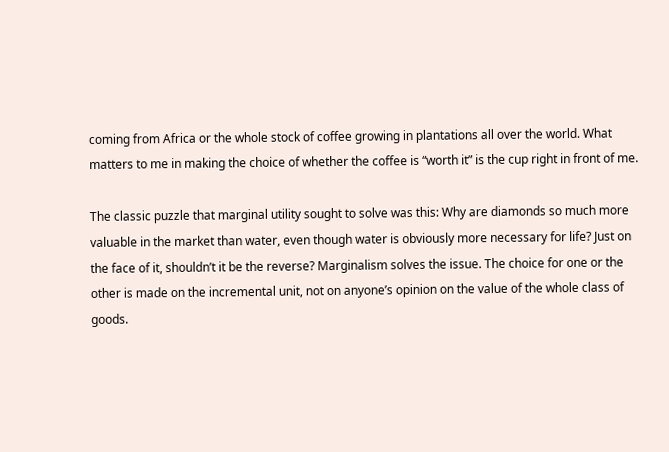coming from Africa or the whole stock of coffee growing in plantations all over the world. What matters to me in making the choice of whether the coffee is “worth it” is the cup right in front of me.

The classic puzzle that marginal utility sought to solve was this: Why are diamonds so much more valuable in the market than water, even though water is obviously more necessary for life? Just on the face of it, shouldn’t it be the reverse? Marginalism solves the issue. The choice for one or the other is made on the incremental unit, not on anyone’s opinion on the value of the whole class of goods.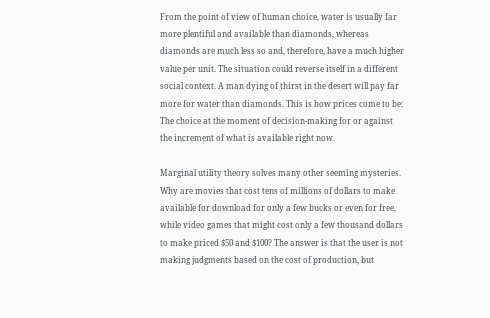From the point of view of human choice, water is usually far more plentiful and available than diamonds, whereas diamonds are much less so and, therefore, have a much higher value per unit. The situation could reverse itself in a different social context. A man dying of thirst in the desert will pay far more for water than diamonds. This is how prices come to be: The choice at the moment of decision-making for or against the increment of what is available right now.

Marginal utility theory solves many other seeming mysteries. Why are movies that cost tens of millions of dollars to make available for download for only a few bucks or even for free, while video games that might cost only a few thousand dollars to make priced $50 and $100? The answer is that the user is not making judgments based on the cost of production, but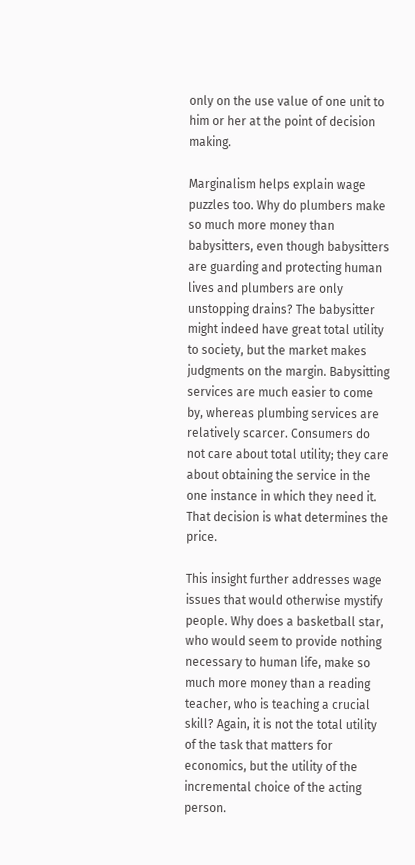only on the use value of one unit to him or her at the point of decision making.

Marginalism helps explain wage puzzles too. Why do plumbers make so much more money than babysitters, even though babysitters are guarding and protecting human lives and plumbers are only unstopping drains? The babysitter might indeed have great total utility to society, but the market makes judgments on the margin. Babysitting services are much easier to come by, whereas plumbing services are relatively scarcer. Consumers do not care about total utility; they care about obtaining the service in the one instance in which they need it. That decision is what determines the price.

This insight further addresses wage issues that would otherwise mystify people. Why does a basketball star, who would seem to provide nothing necessary to human life, make so much more money than a reading teacher, who is teaching a crucial skill? Again, it is not the total utility of the task that matters for economics, but the utility of the incremental choice of the acting person.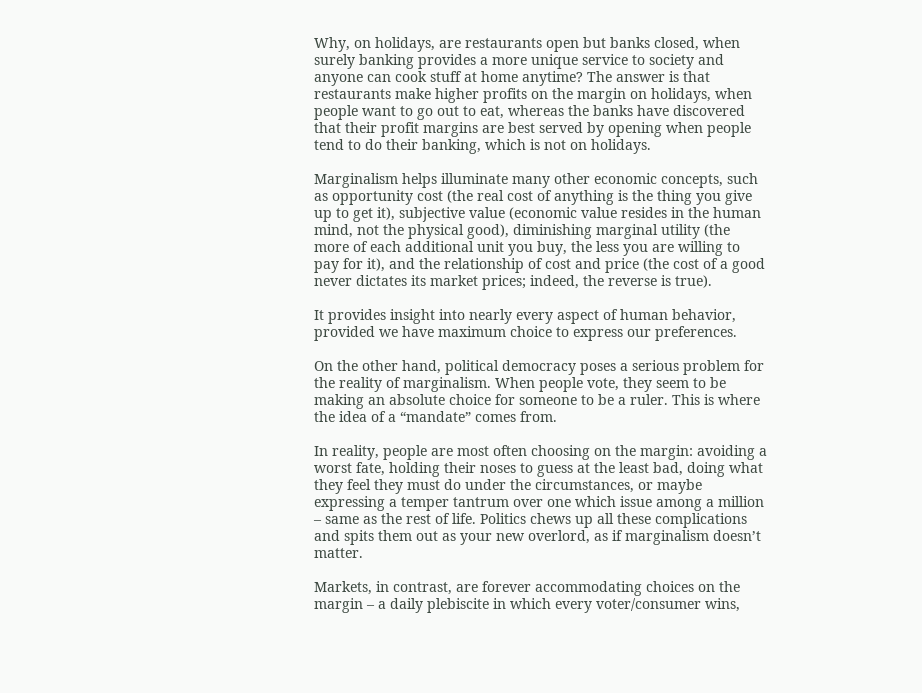Why, on holidays, are restaurants open but banks closed, when surely banking provides a more unique service to society and anyone can cook stuff at home anytime? The answer is that restaurants make higher profits on the margin on holidays, when people want to go out to eat, whereas the banks have discovered that their profit margins are best served by opening when people tend to do their banking, which is not on holidays.

Marginalism helps illuminate many other economic concepts, such as opportunity cost (the real cost of anything is the thing you give up to get it), subjective value (economic value resides in the human mind, not the physical good), diminishing marginal utility (the more of each additional unit you buy, the less you are willing to pay for it), and the relationship of cost and price (the cost of a good never dictates its market prices; indeed, the reverse is true).

It provides insight into nearly every aspect of human behavior, provided we have maximum choice to express our preferences.

On the other hand, political democracy poses a serious problem for the reality of marginalism. When people vote, they seem to be making an absolute choice for someone to be a ruler. This is where the idea of a “mandate” comes from.

In reality, people are most often choosing on the margin: avoiding a worst fate, holding their noses to guess at the least bad, doing what they feel they must do under the circumstances, or maybe expressing a temper tantrum over one which issue among a million – same as the rest of life. Politics chews up all these complications and spits them out as your new overlord, as if marginalism doesn’t matter.

Markets, in contrast, are forever accommodating choices on the margin – a daily plebiscite in which every voter/consumer wins,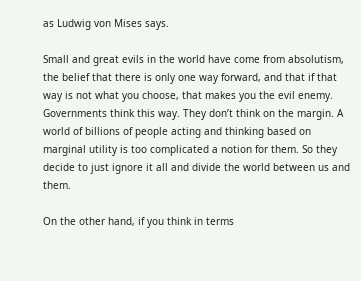as Ludwig von Mises says.

Small and great evils in the world have come from absolutism, the belief that there is only one way forward, and that if that way is not what you choose, that makes you the evil enemy. Governments think this way. They don’t think on the margin. A world of billions of people acting and thinking based on marginal utility is too complicated a notion for them. So they decide to just ignore it all and divide the world between us and them.

On the other hand, if you think in terms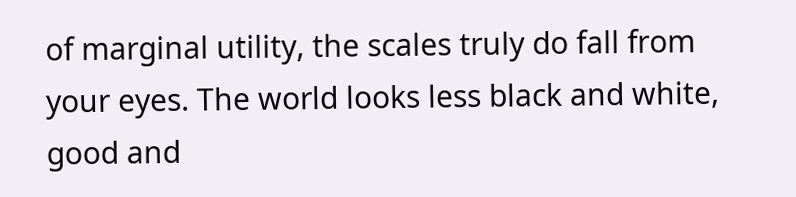of marginal utility, the scales truly do fall from your eyes. The world looks less black and white, good and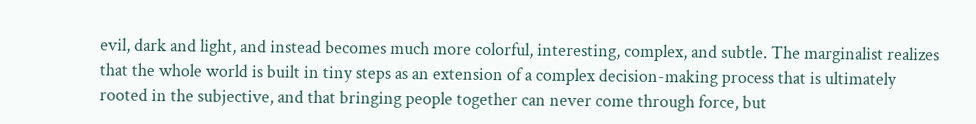evil, dark and light, and instead becomes much more colorful, interesting, complex, and subtle. The marginalist realizes that the whole world is built in tiny steps as an extension of a complex decision-making process that is ultimately rooted in the subjective, and that bringing people together can never come through force, but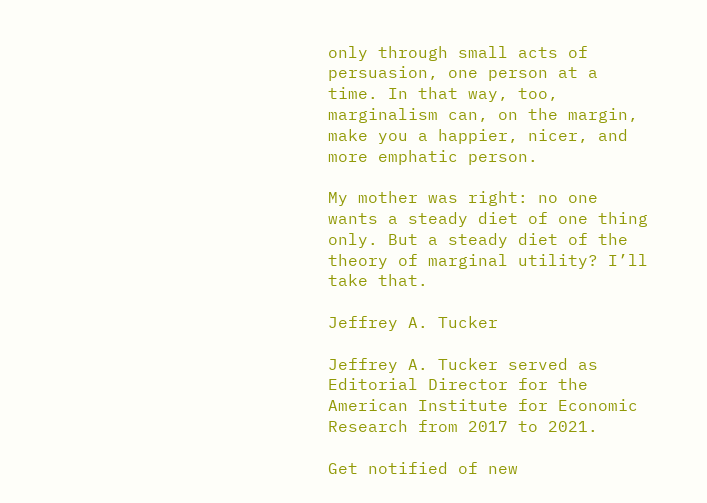only through small acts of persuasion, one person at a time. In that way, too, marginalism can, on the margin, make you a happier, nicer, and more emphatic person.

My mother was right: no one wants a steady diet of one thing only. But a steady diet of the theory of marginal utility? I’ll take that.

Jeffrey A. Tucker

Jeffrey A. Tucker served as Editorial Director for the American Institute for Economic Research from 2017 to 2021.

Get notified of new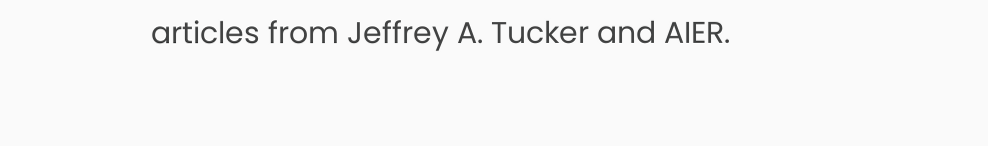articles from Jeffrey A. Tucker and AIER.